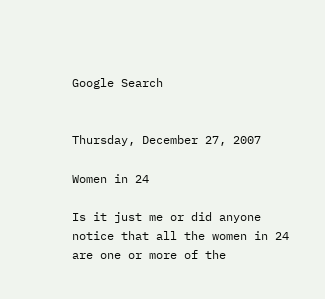Google Search


Thursday, December 27, 2007

Women in 24

Is it just me or did anyone notice that all the women in 24 are one or more of the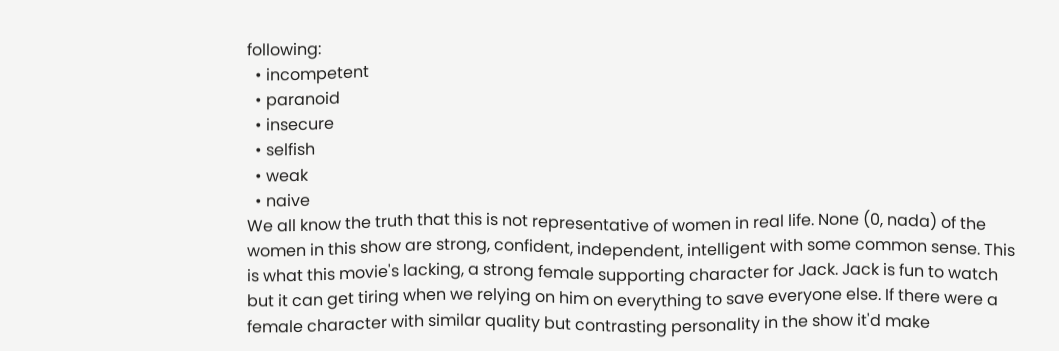following:
  • incompetent
  • paranoid
  • insecure
  • selfish
  • weak
  • naive
We all know the truth that this is not representative of women in real life. None (0, nada) of the women in this show are strong, confident, independent, intelligent with some common sense. This is what this movie's lacking, a strong female supporting character for Jack. Jack is fun to watch but it can get tiring when we relying on him on everything to save everyone else. If there were a female character with similar quality but contrasting personality in the show it'd make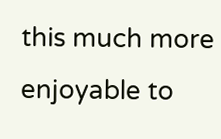this much more enjoyable to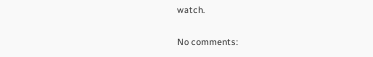watch.

No comments: